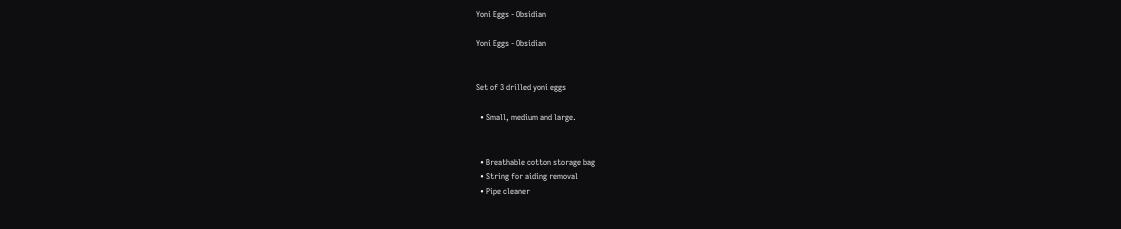Yoni Eggs - Obsidian

Yoni Eggs - Obsidian


Set of 3 drilled yoni eggs

  • Small, medium and large.


  • Breathable cotton storage bag
  • String for aiding removal
  • Pipe cleaner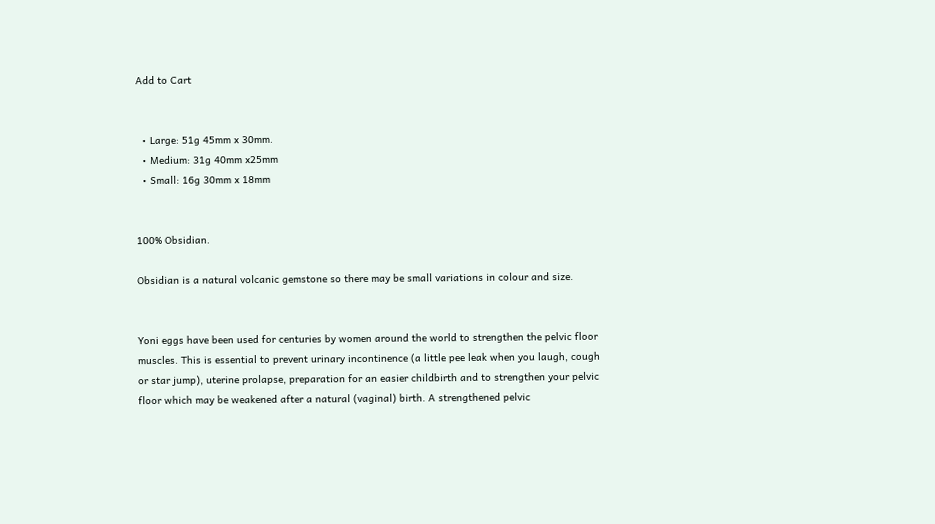Add to Cart


  • Large: 51g 45mm x 30mm.
  • Medium: 31g 40mm x25mm
  • Small: 16g 30mm x 18mm


100% Obsidian.

Obsidian is a natural volcanic gemstone so there may be small variations in colour and size.


Yoni eggs have been used for centuries by women around the world to strengthen the pelvic floor muscles. This is essential to prevent urinary incontinence (a little pee leak when you laugh, cough or star jump), uterine prolapse, preparation for an easier childbirth and to strengthen your pelvic floor which may be weakened after a natural (vaginal) birth. A strengthened pelvic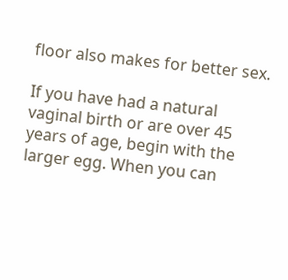floor also makes for better sex.

If you have had a natural vaginal birth or are over 45 years of age, begin with the larger egg. When you can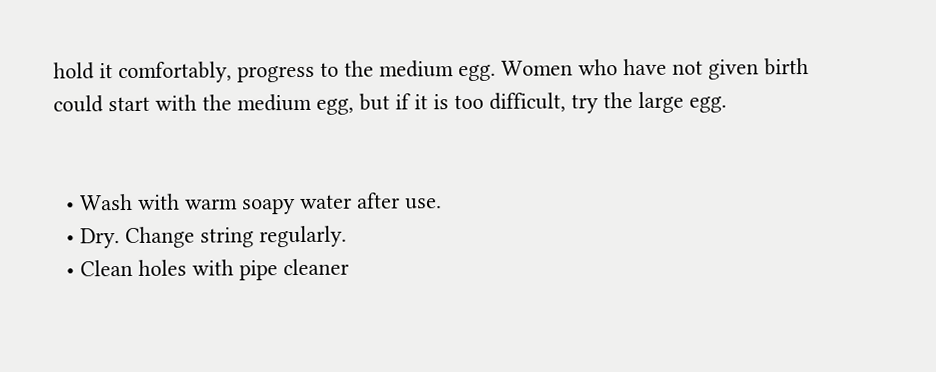hold it comfortably, progress to the medium egg. Women who have not given birth could start with the medium egg, but if it is too difficult, try the large egg.


  • Wash with warm soapy water after use.
  • Dry. Change string regularly.
  • Clean holes with pipe cleaner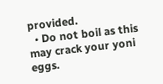provided.
  • Do not boil as this may crack your yoni eggs.